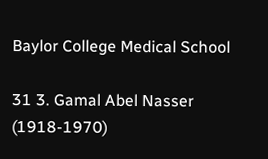Baylor College Medical School

31 3. Gamal Abel Nasser (1918-1970)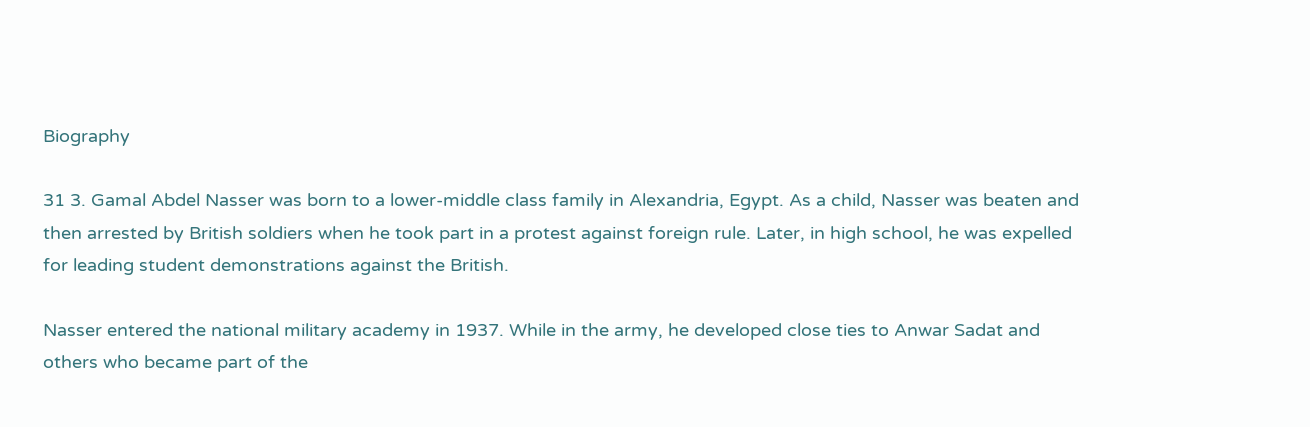Biography

31 3. Gamal Abdel Nasser was born to a lower-middle class family in Alexandria, Egypt. As a child, Nasser was beaten and then arrested by British soldiers when he took part in a protest against foreign rule. Later, in high school, he was expelled for leading student demonstrations against the British.

Nasser entered the national military academy in 1937. While in the army, he developed close ties to Anwar Sadat and others who became part of the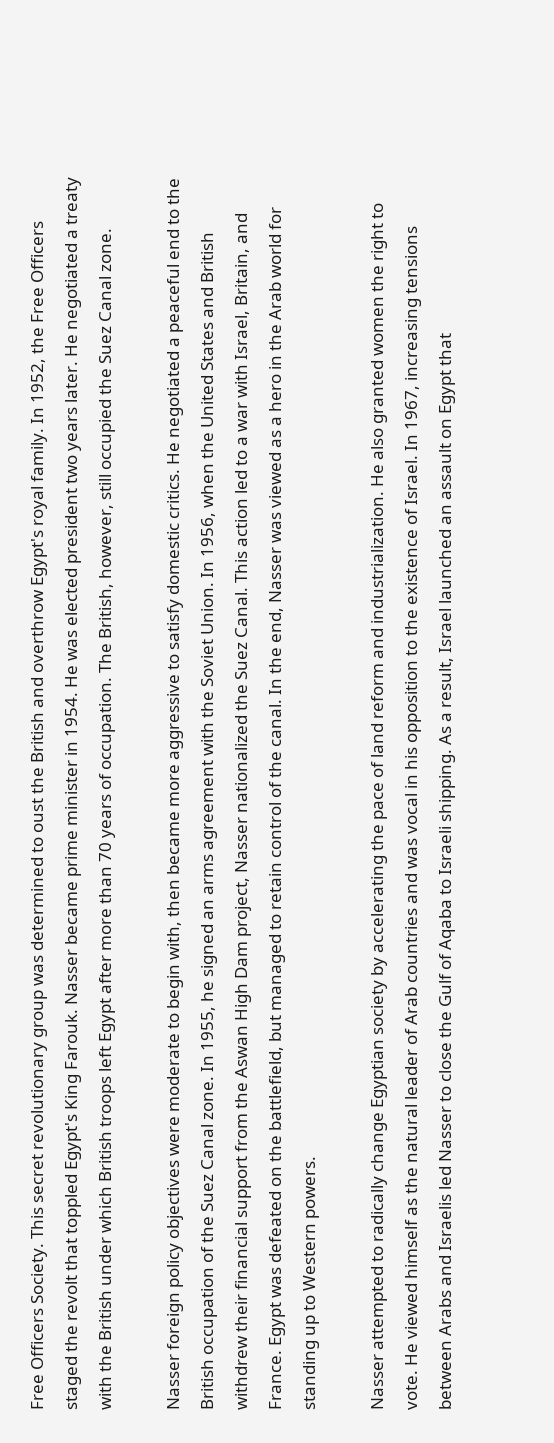Free Officers Society. This secret revolutionary group was determined to oust the British and overthrow Egypt's royal family. In 1952, the Free Officers staged the revolt that toppled Egypt's King Farouk. Nasser became prime minister in 1954. He was elected president two years later. He negotiated a treaty with the British under which British troops left Egypt after more than 70 years of occupation. The British, however, still occupied the Suez Canal zone.

Nasser foreign policy objectives were moderate to begin with, then became more aggressive to satisfy domestic critics. He negotiated a peaceful end to the British occupation of the Suez Canal zone. In 1955, he signed an arms agreement with the Soviet Union. In 1956, when the United States and British withdrew their financial support from the Aswan High Dam project, Nasser nationalized the Suez Canal. This action led to a war with Israel, Britain, and France. Egypt was defeated on the battlefield, but managed to retain control of the canal. In the end, Nasser was viewed as a hero in the Arab world for standing up to Western powers.

Nasser attempted to radically change Egyptian society by accelerating the pace of land reform and industrialization. He also granted women the right to vote. He viewed himself as the natural leader of Arab countries and was vocal in his opposition to the existence of Israel. In 1967, increasing tensions between Arabs and Israelis led Nasser to close the Gulf of Aqaba to Israeli shipping. As a result, Israel launched an assault on Egypt that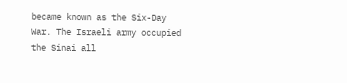became known as the Six-Day War. The Israeli army occupied the Sinai all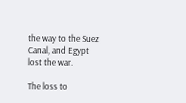the way to the Suez Canal, and Egypt lost the war.

The loss to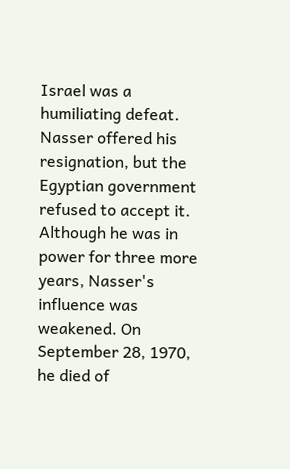Israel was a humiliating defeat. Nasser offered his resignation, but the Egyptian government refused to accept it. Although he was in power for three more years, Nasser's influence was weakened. On September 28, 1970, he died of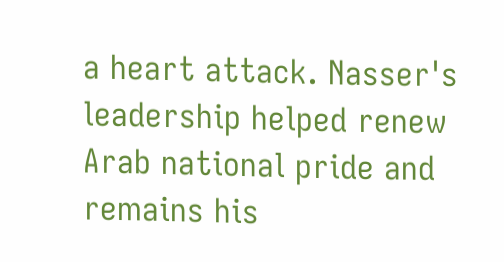a heart attack. Nasser's leadership helped renew Arab national pride and remains his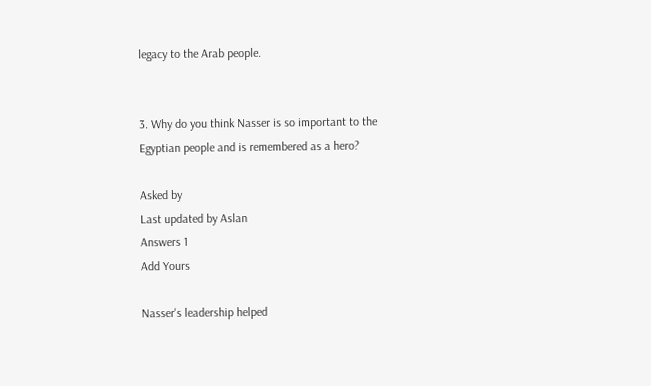legacy to the Arab people.


3. Why do you think Nasser is so important to the Egyptian people and is remembered as a hero?

Asked by
Last updated by Aslan
Answers 1
Add Yours

Nasser's leadership helped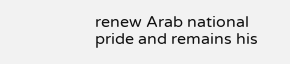renew Arab national pride and remains his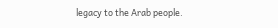legacy to the Arab people.